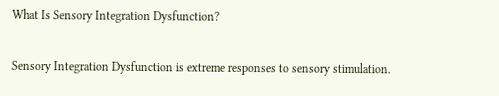What Is Sensory Integration Dysfunction?

Sensory Integration Dysfunction is extreme responses to sensory stimulation.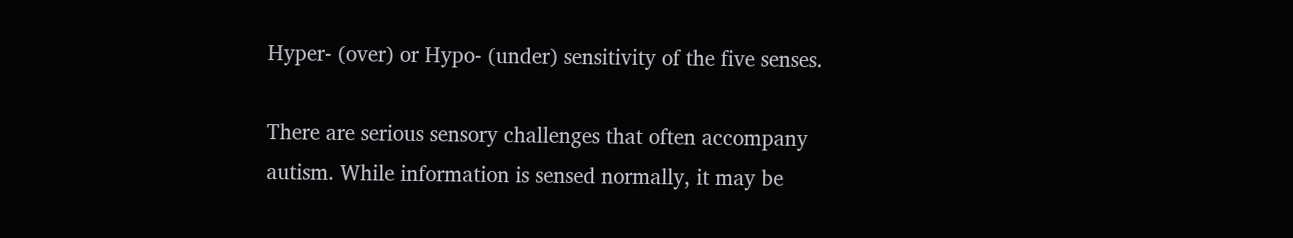Hyper- (over) or Hypo- (under) sensitivity of the five senses.

There are serious sensory challenges that often accompany autism. While information is sensed normally, it may be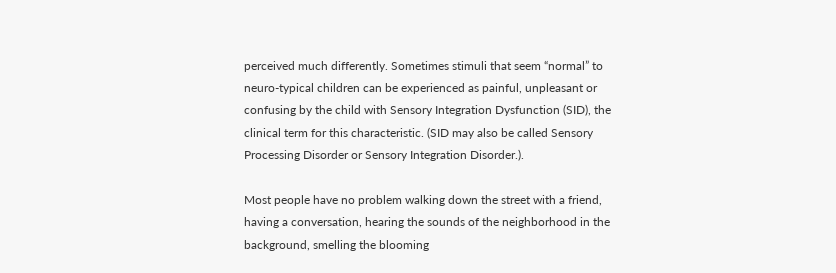perceived much differently. Sometimes stimuli that seem “normal” to neuro-typical children can be experienced as painful, unpleasant or confusing by the child with Sensory Integration Dysfunction (SID), the clinical term for this characteristic. (SID may also be called Sensory Processing Disorder or Sensory Integration Disorder.).

Most people have no problem walking down the street with a friend, having a conversation, hearing the sounds of the neighborhood in the background, smelling the blooming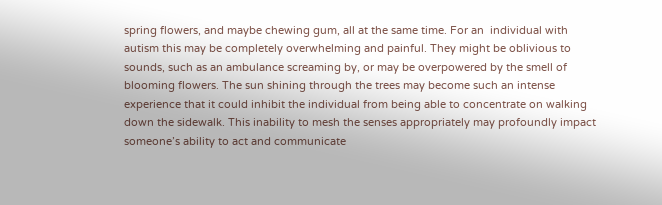spring flowers, and maybe chewing gum, all at the same time. For an  individual with autism this may be completely overwhelming and painful. They might be oblivious to sounds, such as an ambulance screaming by, or may be overpowered by the smell of blooming flowers. The sun shining through the trees may become such an intense experience that it could inhibit the individual from being able to concentrate on walking down the sidewalk. This inability to mesh the senses appropriately may profoundly impact someone’s ability to act and communicate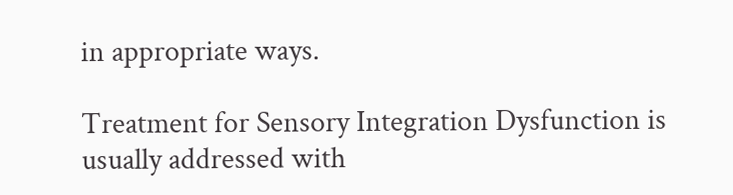in appropriate ways.

Treatment for Sensory Integration Dysfunction is usually addressed with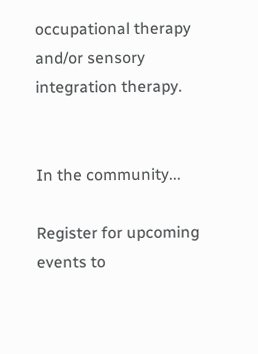occupational therapy and/or sensory integration therapy.


In the community...

Register for upcoming events to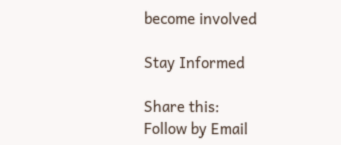become involved

Stay Informed

Share this:
Follow by Email